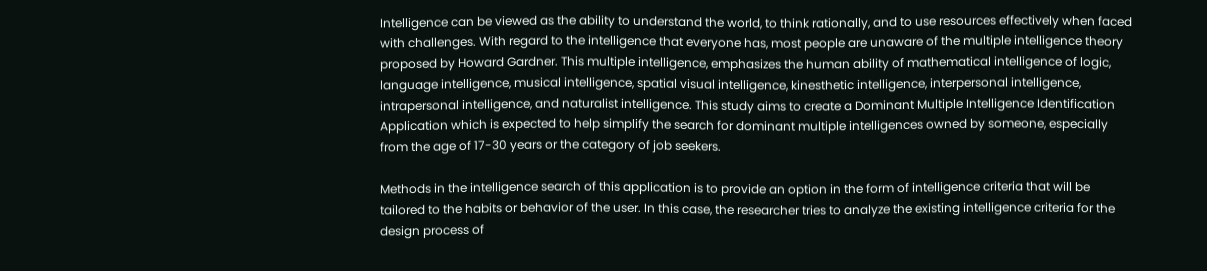Intelligence can be viewed as the ability to understand the world, to think rationally, and to use resources effectively when faced with challenges. With regard to the intelligence that everyone has, most people are unaware of the multiple intelligence theory proposed by Howard Gardner. This multiple intelligence, emphasizes the human ability of mathematical intelligence of logic, language intelligence, musical intelligence, spatial visual intelligence, kinesthetic intelligence, interpersonal intelligence, intrapersonal intelligence, and naturalist intelligence. This study aims to create a Dominant Multiple Intelligence Identification Application which is expected to help simplify the search for dominant multiple intelligences owned by someone, especially from the age of 17-30 years or the category of job seekers.

Methods in the intelligence search of this application is to provide an option in the form of intelligence criteria that will be tailored to the habits or behavior of the user. In this case, the researcher tries to analyze the existing intelligence criteria for the design process of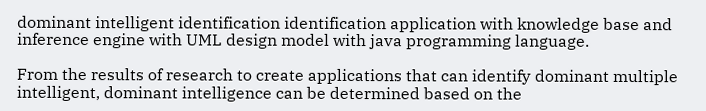dominant intelligent identification identification application with knowledge base and inference engine with UML design model with java programming language.

From the results of research to create applications that can identify dominant multiple intelligent, dominant intelligence can be determined based on the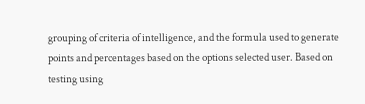grouping of criteria of intelligence, and the formula used to generate points and percentages based on the options selected user. Based on testing using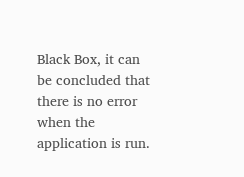Black Box, it can be concluded that there is no error when the application is run.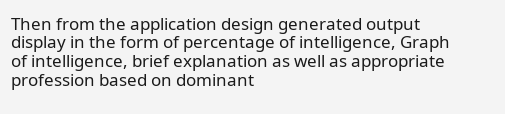Then from the application design generated output display in the form of percentage of intelligence, Graph of intelligence, brief explanation as well as appropriate profession based on dominant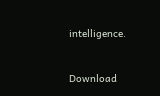intelligence.


Download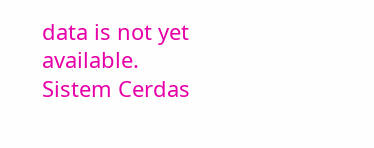data is not yet available.
Sistem Cerdas